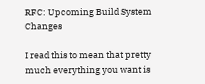RFC: Upcoming Build System Changes

I read this to mean that pretty much everything you want is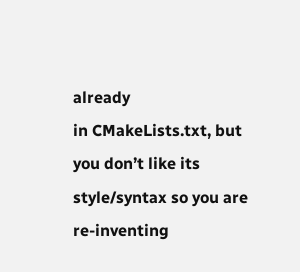already
in CMakeLists.txt, but you don’t like its style/syntax so you are re-inventing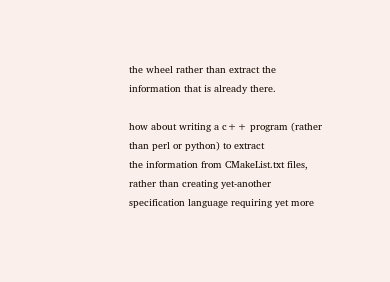the wheel rather than extract the information that is already there.

how about writing a c++ program (rather than perl or python) to extract
the information from CMakeList.txt files, rather than creating yet-another
specification language requiring yet more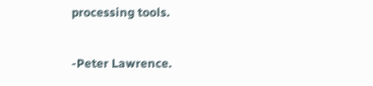processing tools.

-Peter Lawrence.